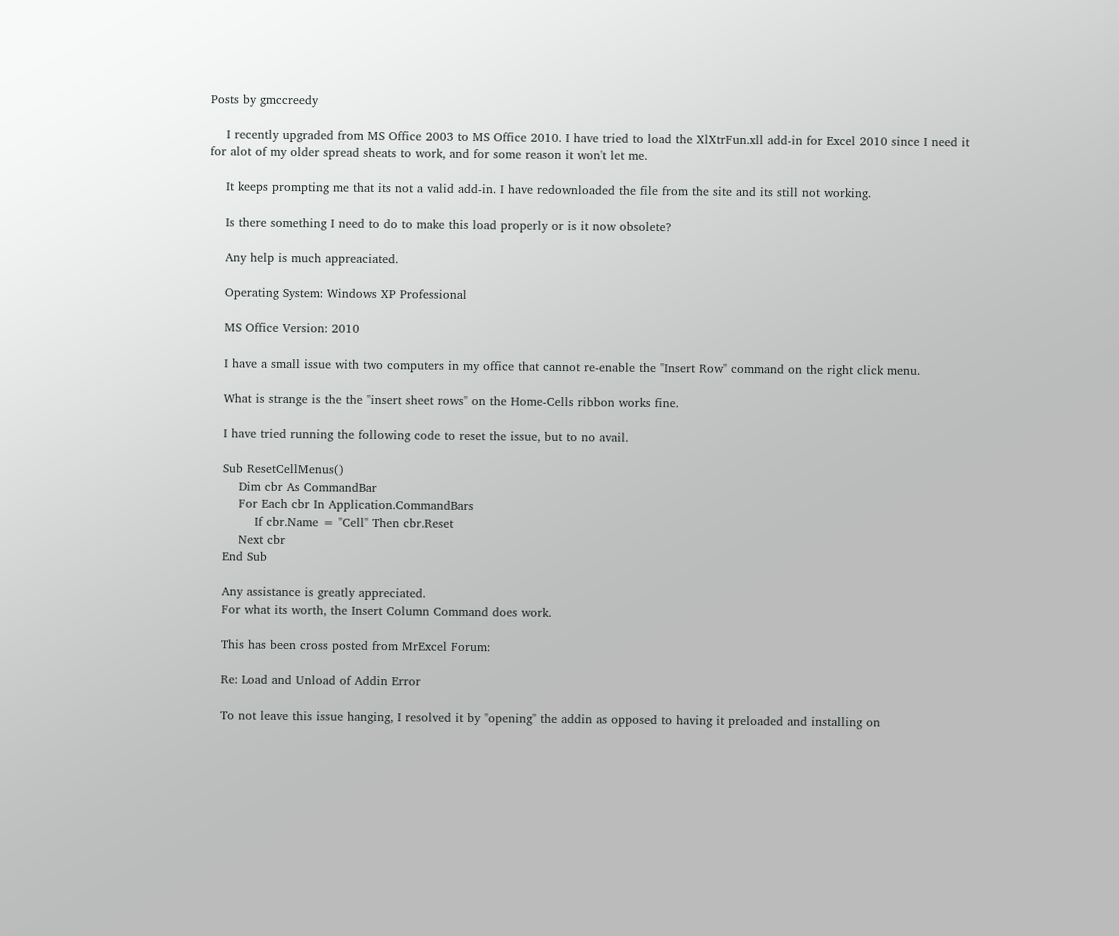Posts by gmccreedy

    I recently upgraded from MS Office 2003 to MS Office 2010. I have tried to load the XlXtrFun.xll add-in for Excel 2010 since I need it for alot of my older spread sheats to work, and for some reason it won't let me.

    It keeps prompting me that its not a valid add-in. I have redownloaded the file from the site and its still not working.

    Is there something I need to do to make this load properly or is it now obsolete?

    Any help is much appreaciated.

    Operating System: Windows XP Professional

    MS Office Version: 2010

    I have a small issue with two computers in my office that cannot re-enable the "Insert Row" command on the right click menu.

    What is strange is the the "insert sheet rows" on the Home-Cells ribbon works fine.

    I have tried running the following code to reset the issue, but to no avail.

    Sub ResetCellMenus()
        Dim cbr As CommandBar
        For Each cbr In Application.CommandBars
            If cbr.Name = "Cell" Then cbr.Reset
        Next cbr
    End Sub

    Any assistance is greatly appreciated.
    For what its worth, the Insert Column Command does work.

    This has been cross posted from MrExcel Forum:

    Re: Load and Unload of Addin Error

    To not leave this issue hanging, I resolved it by "opening" the addin as opposed to having it preloaded and installing on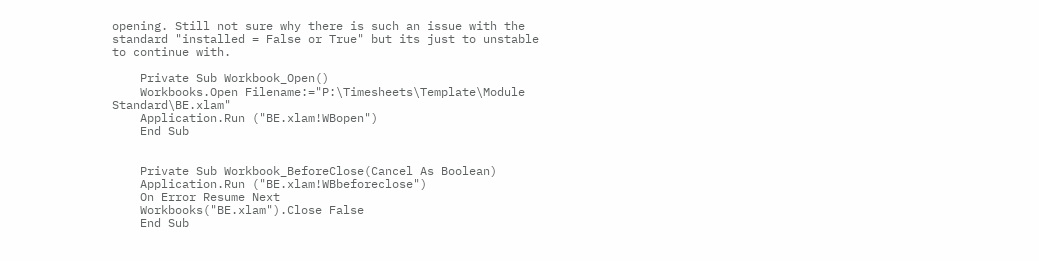opening. Still not sure why there is such an issue with the standard "installed = False or True" but its just to unstable to continue with.

    Private Sub Workbook_Open()
    Workbooks.Open Filename:="P:\Timesheets\Template\Module Standard\BE.xlam"
    Application.Run ("BE.xlam!WBopen")
    End Sub


    Private Sub Workbook_BeforeClose(Cancel As Boolean)
    Application.Run ("BE.xlam!WBbeforeclose")
    On Error Resume Next
    Workbooks("BE.xlam").Close False
    End Sub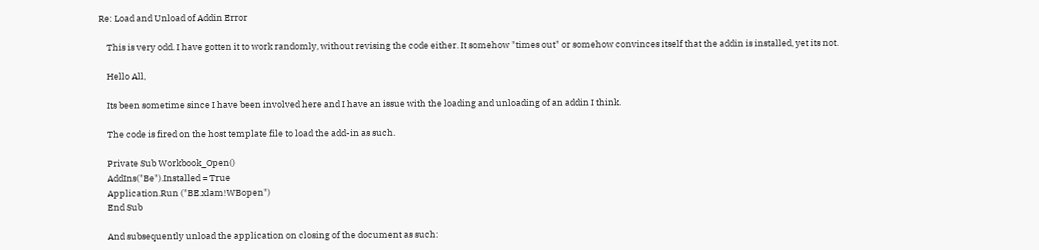Re: Load and Unload of Addin Error

    This is very odd. I have gotten it to work randomly, without revising the code either. It somehow "times out" or somehow convinces itself that the addin is installed, yet its not.

    Hello All,

    Its been sometime since I have been involved here and I have an issue with the loading and unloading of an addin I think.

    The code is fired on the host template file to load the add-in as such.

    Private Sub Workbook_Open()
    AddIns("Be").Installed = True
    Application.Run ("BE.xlam!WBopen")
    End Sub

    And subsequently unload the application on closing of the document as such: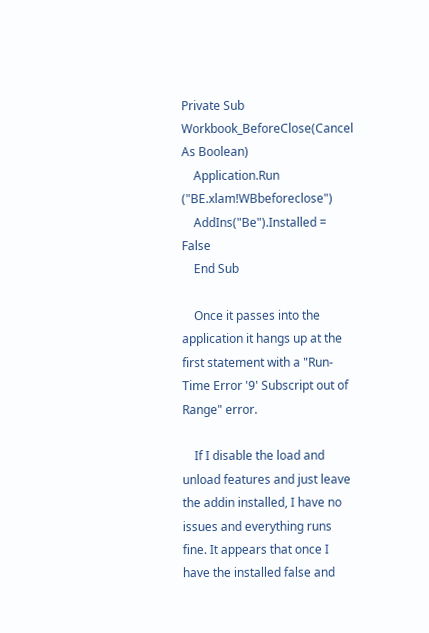Private Sub Workbook_BeforeClose(Cancel As Boolean)
    Application.Run ("BE.xlam!WBbeforeclose")
    AddIns("Be").Installed = False
    End Sub

    Once it passes into the application it hangs up at the first statement with a "Run-Time Error '9' Subscript out of Range" error.

    If I disable the load and unload features and just leave the addin installed, I have no issues and everything runs fine. It appears that once I have the installed false and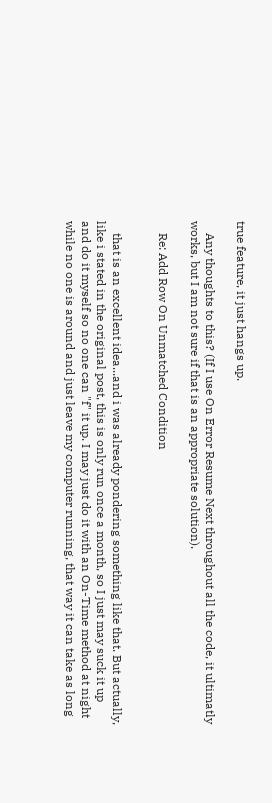true feature, it just hangs up.

    Any thoughts to this? (If I use On Error Resume Next throughout all the code, it ultimatly works, but I am not sure if that is an appropriate solution).

    Re: Add Row On Unmatched Condition


    that is an excellent idea...and i was already pondering something like that. But actually, like i stated in the original post, this is only run once a month, so I just may suck it up and do it myself so no one can "f" it up. I may just do it with an On-Time method at night while no one is around and just leave my computer running, that way it can take as long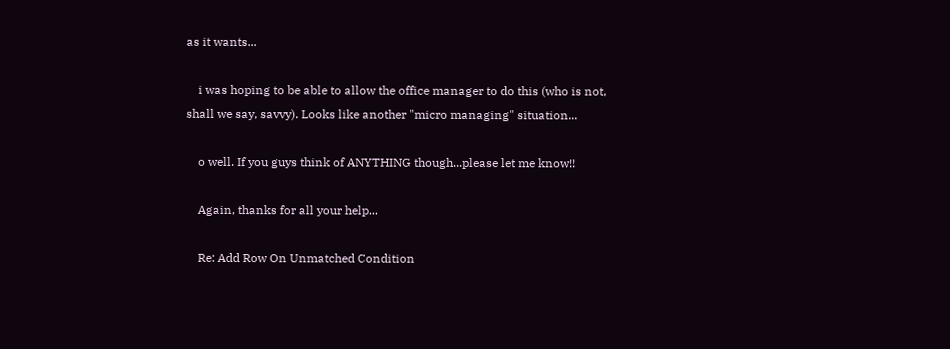as it wants...

    i was hoping to be able to allow the office manager to do this (who is not, shall we say, savvy). Looks like another "micro managing" situation...

    o well. If you guys think of ANYTHING though...please let me know!!

    Again, thanks for all your help...

    Re: Add Row On Unmatched Condition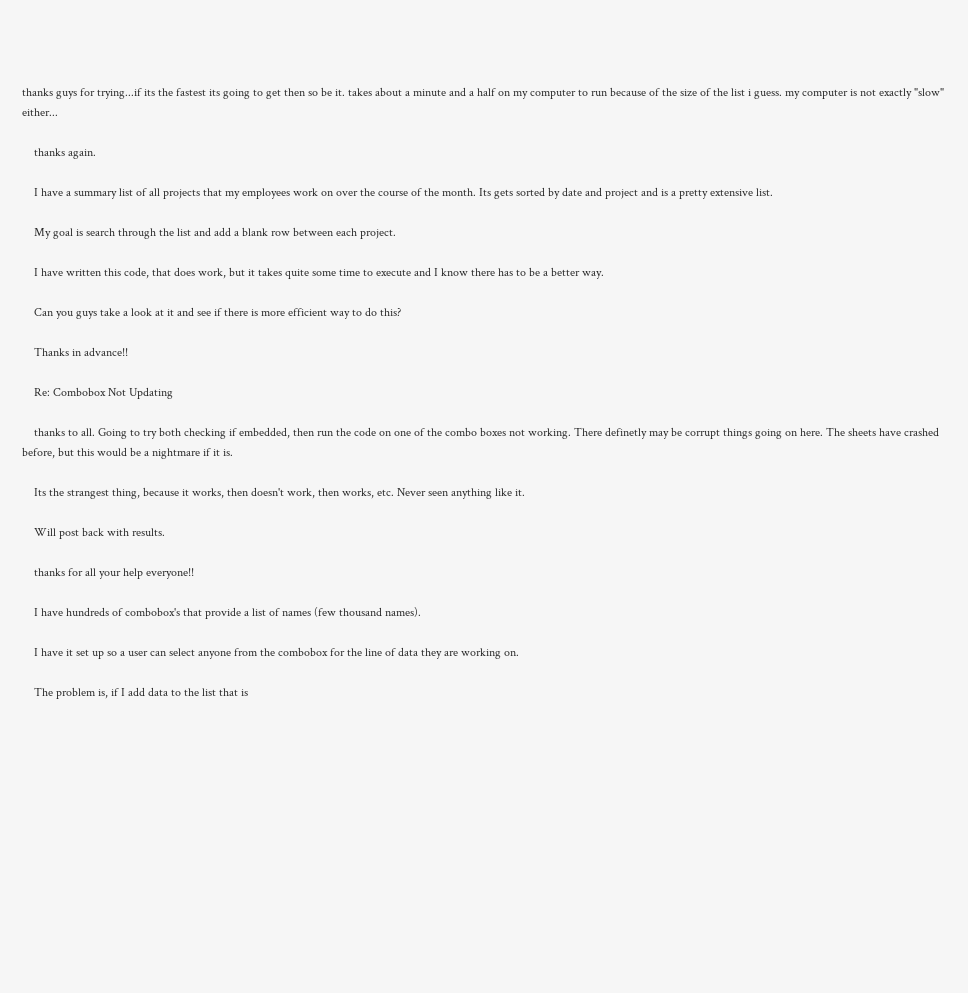thanks guys for trying...if its the fastest its going to get then so be it. takes about a minute and a half on my computer to run because of the size of the list i guess. my computer is not exactly "slow" either...

    thanks again.

    I have a summary list of all projects that my employees work on over the course of the month. Its gets sorted by date and project and is a pretty extensive list.

    My goal is search through the list and add a blank row between each project.

    I have written this code, that does work, but it takes quite some time to execute and I know there has to be a better way.

    Can you guys take a look at it and see if there is more efficient way to do this?

    Thanks in advance!!

    Re: Combobox Not Updating

    thanks to all. Going to try both checking if embedded, then run the code on one of the combo boxes not working. There definetly may be corrupt things going on here. The sheets have crashed before, but this would be a nightmare if it is.

    Its the strangest thing, because it works, then doesn't work, then works, etc. Never seen anything like it.

    Will post back with results.

    thanks for all your help everyone!!

    I have hundreds of combobox's that provide a list of names (few thousand names).

    I have it set up so a user can select anyone from the combobox for the line of data they are working on.

    The problem is, if I add data to the list that is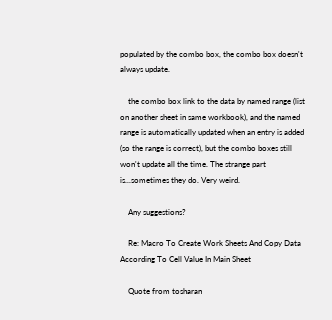populated by the combo box, the combo box doesn't always update.

    the combo box link to the data by named range (list on another sheet in same workbook), and the named range is automatically updated when an entry is added (so the range is correct), but the combo boxes still won't update all the time. The strange part is...sometimes they do. Very weird.

    Any suggestions?

    Re: Macro To Create Work Sheets And Copy Data According To Cell Value In Main Sheet

    Quote from tosharan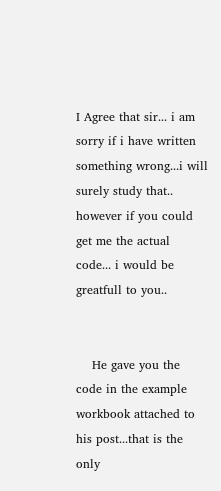I Agree that sir... i am sorry if i have written something wrong...i will surely study that.. however if you could get me the actual code... i would be greatfull to you..


    He gave you the code in the example workbook attached to his post...that is the only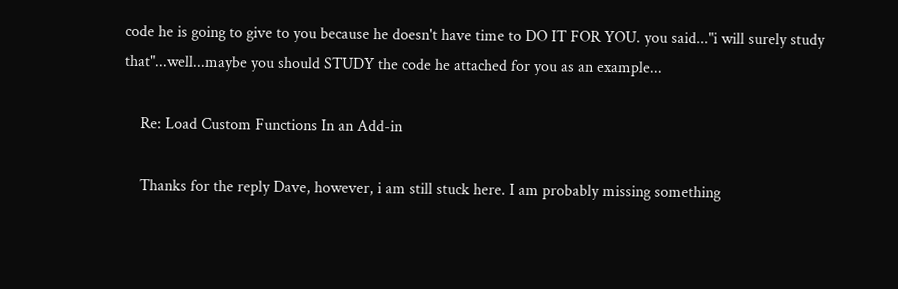code he is going to give to you because he doesn't have time to DO IT FOR YOU. you said..."i will surely study that"...well...maybe you should STUDY the code he attached for you as an example...

    Re: Load Custom Functions In an Add-in

    Thanks for the reply Dave, however, i am still stuck here. I am probably missing something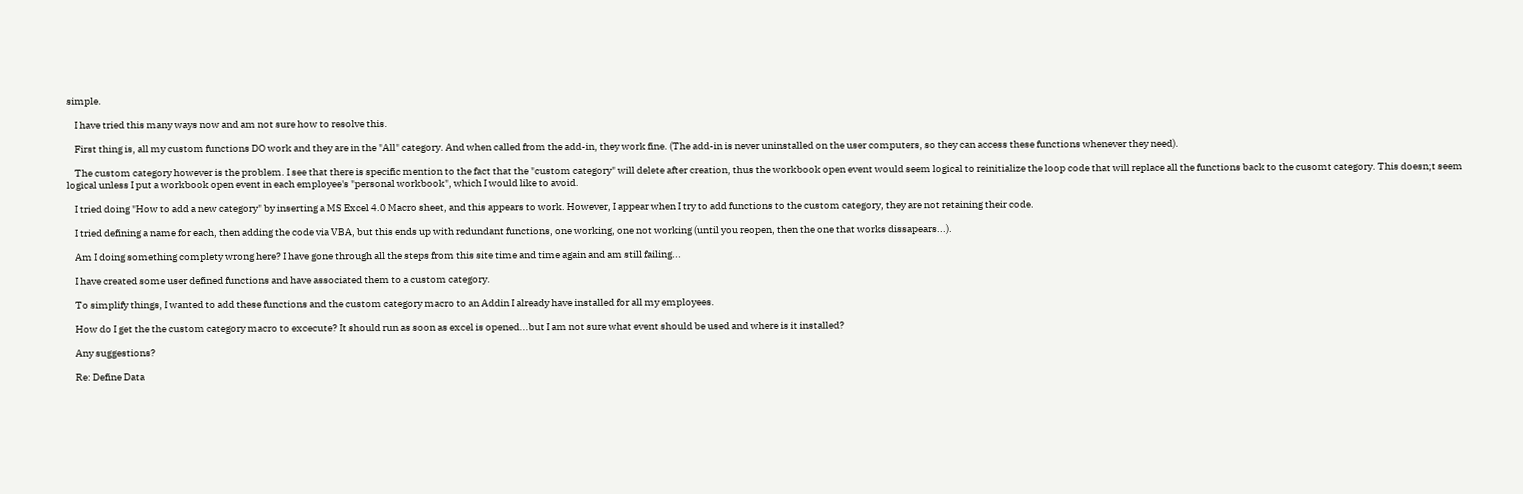simple.

    I have tried this many ways now and am not sure how to resolve this.

    First thing is, all my custom functions DO work and they are in the "All" category. And when called from the add-in, they work fine. (The add-in is never uninstalled on the user computers, so they can access these functions whenever they need).

    The custom category however is the problem. I see that there is specific mention to the fact that the "custom category" will delete after creation, thus the workbook open event would seem logical to reinitialize the loop code that will replace all the functions back to the cusomt category. This doesn;t seem logical unless I put a workbook open event in each employee's "personal workbook", which I would like to avoid.

    I tried doing "How to add a new category" by inserting a MS Excel 4.0 Macro sheet, and this appears to work. However, I appear when I try to add functions to the custom category, they are not retaining their code.

    I tried defining a name for each, then adding the code via VBA, but this ends up with redundant functions, one working, one not working (until you reopen, then the one that works dissapears...).

    Am I doing something complety wrong here? I have gone through all the steps from this site time and time again and am still failing...

    I have created some user defined functions and have associated them to a custom category.

    To simplify things, I wanted to add these functions and the custom category macro to an Addin I already have installed for all my employees.

    How do I get the the custom category macro to excecute? It should run as soon as excel is opened...but I am not sure what event should be used and where is it installed?

    Any suggestions?

    Re: Define Data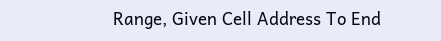Range, Given Cell Address To End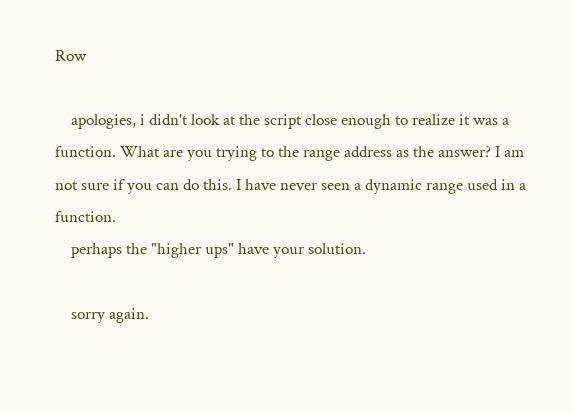Row

    apologies, i didn't look at the script close enough to realize it was a function. What are you trying to the range address as the answer? I am not sure if you can do this. I have never seen a dynamic range used in a function.
    perhaps the "higher ups" have your solution.

    sorry again.